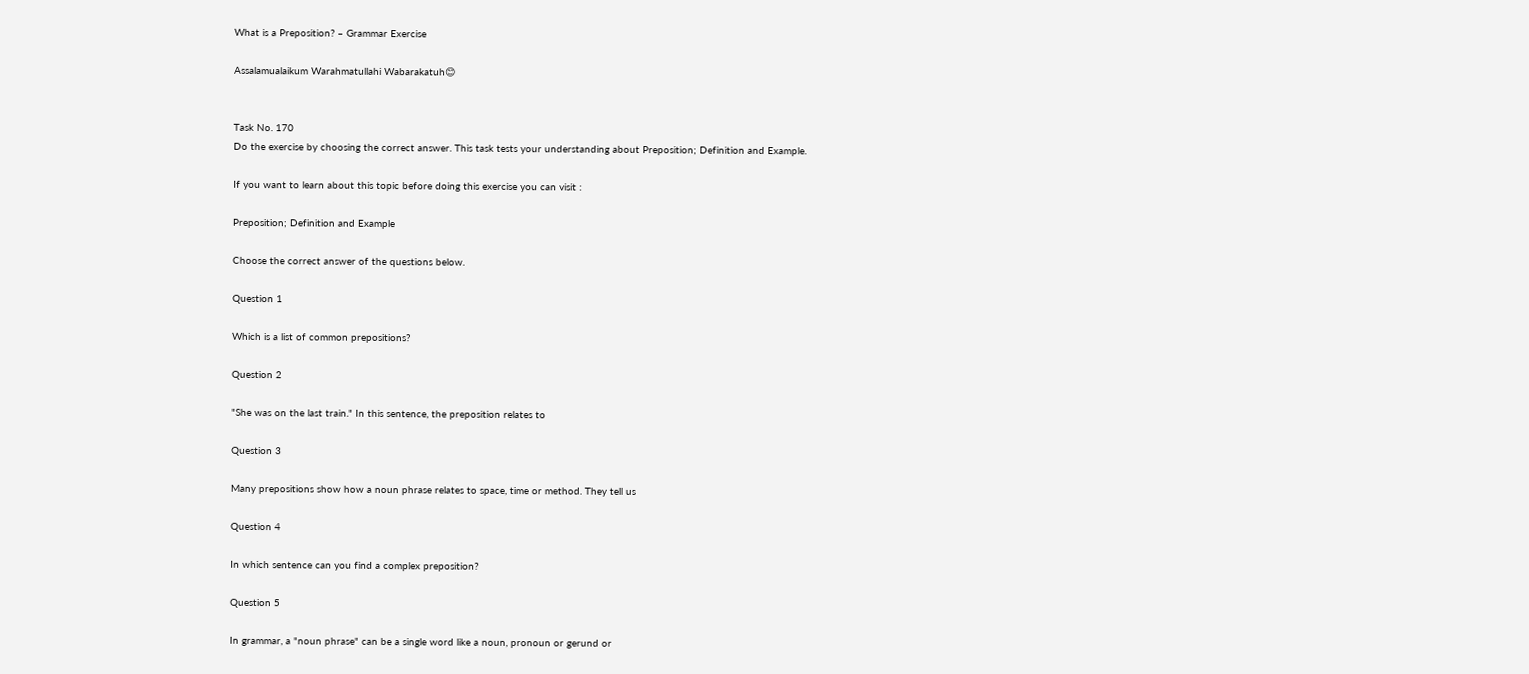What is a Preposition? – Grammar Exercise

Assalamualaikum Warahmatullahi Wabarakatuh😊


Task No. 170
Do the exercise by choosing the correct answer. This task tests your understanding about Preposition; Definition and Example.

If you want to learn about this topic before doing this exercise you can visit :

Preposition; Definition and Example

Choose the correct answer of the questions below.

Question 1

Which is a list of common prepositions?

Question 2

"She was on the last train." In this sentence, the preposition relates to

Question 3

Many prepositions show how a noun phrase relates to space, time or method. They tell us

Question 4

In which sentence can you find a complex preposition?

Question 5

In grammar, a "noun phrase" can be a single word like a noun, pronoun or gerund or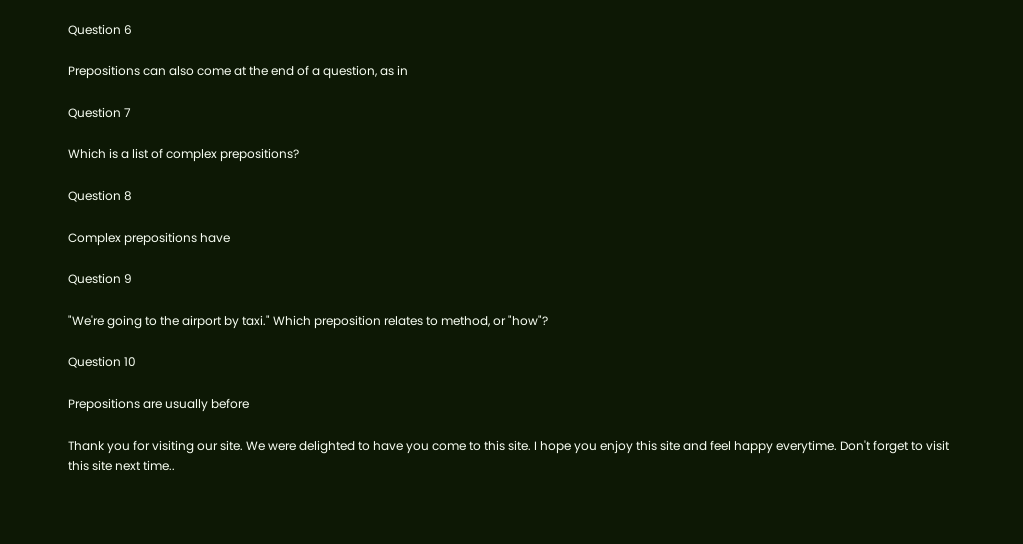Question 6

Prepositions can also come at the end of a question, as in

Question 7

Which is a list of complex prepositions?

Question 8

Complex prepositions have

Question 9

"We're going to the airport by taxi." Which preposition relates to method, or "how"?

Question 10

Prepositions are usually before

Thank you for visiting our site. We were delighted to have you come to this site. I hope you enjoy this site and feel happy everytime. Don't forget to visit this site next time..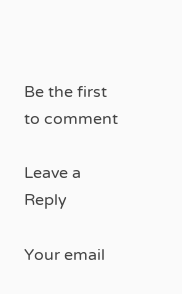Be the first to comment

Leave a Reply

Your email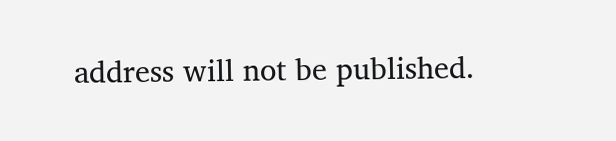address will not be published.